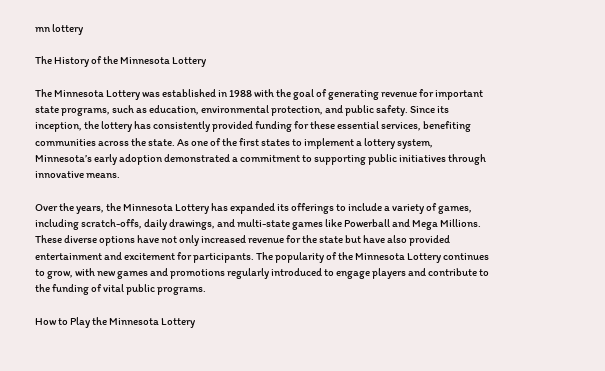mn lottery

The History of the Minnesota Lottery

The Minnesota Lottery was established in 1988 with the goal of generating revenue for important state programs, such as education, environmental protection, and public safety. Since its inception, the lottery has consistently provided funding for these essential services, benefiting communities across the state. As one of the first states to implement a lottery system, Minnesota’s early adoption demonstrated a commitment to supporting public initiatives through innovative means.

Over the years, the Minnesota Lottery has expanded its offerings to include a variety of games, including scratch-offs, daily drawings, and multi-state games like Powerball and Mega Millions. These diverse options have not only increased revenue for the state but have also provided entertainment and excitement for participants. The popularity of the Minnesota Lottery continues to grow, with new games and promotions regularly introduced to engage players and contribute to the funding of vital public programs.

How to Play the Minnesota Lottery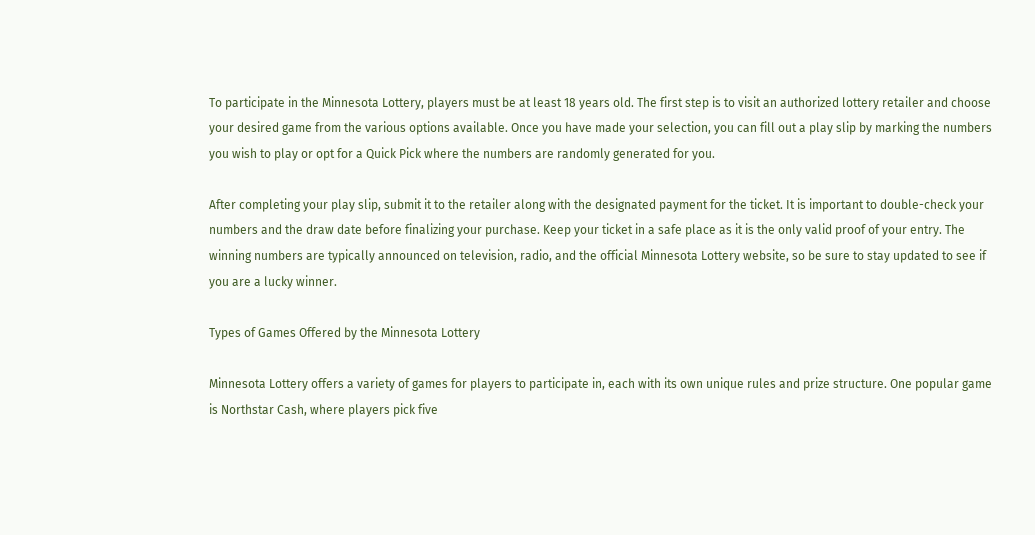To participate in the Minnesota Lottery, players must be at least 18 years old. The first step is to visit an authorized lottery retailer and choose your desired game from the various options available. Once you have made your selection, you can fill out a play slip by marking the numbers you wish to play or opt for a Quick Pick where the numbers are randomly generated for you.

After completing your play slip, submit it to the retailer along with the designated payment for the ticket. It is important to double-check your numbers and the draw date before finalizing your purchase. Keep your ticket in a safe place as it is the only valid proof of your entry. The winning numbers are typically announced on television, radio, and the official Minnesota Lottery website, so be sure to stay updated to see if you are a lucky winner.

Types of Games Offered by the Minnesota Lottery

Minnesota Lottery offers a variety of games for players to participate in, each with its own unique rules and prize structure. One popular game is Northstar Cash, where players pick five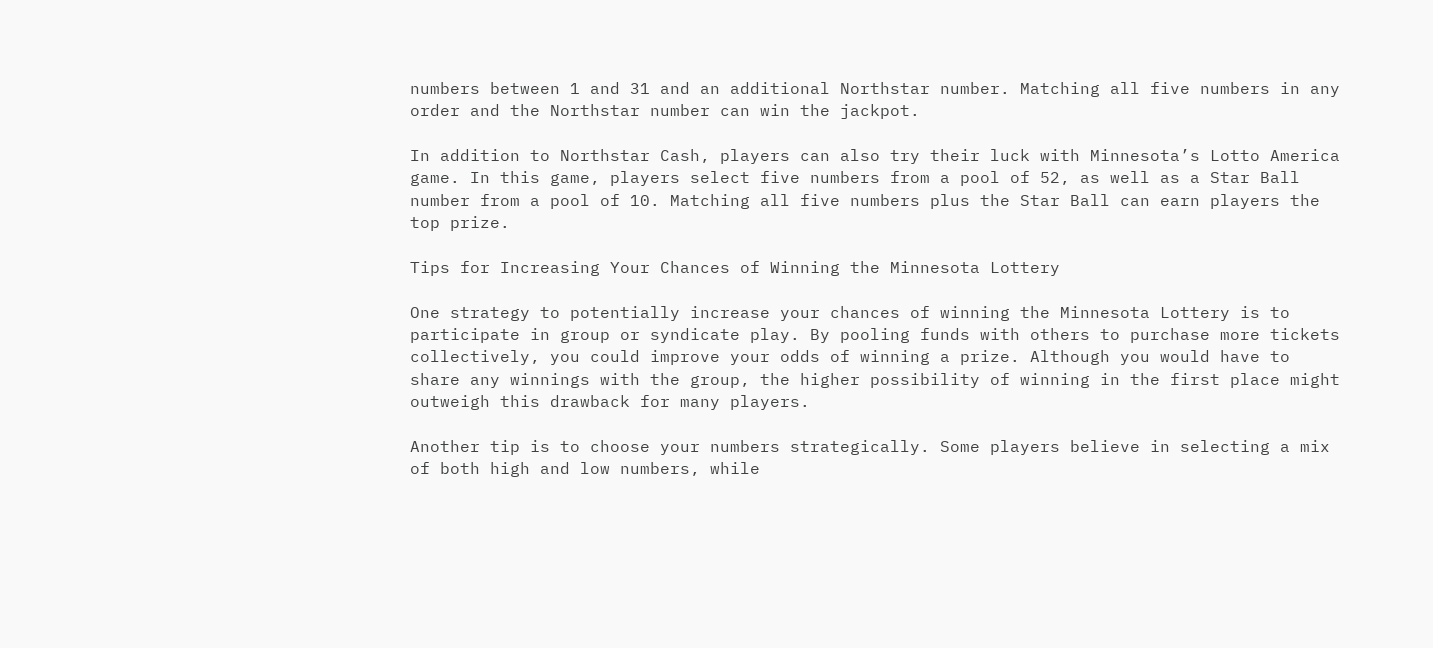numbers between 1 and 31 and an additional Northstar number. Matching all five numbers in any order and the Northstar number can win the jackpot.

In addition to Northstar Cash, players can also try their luck with Minnesota’s Lotto America game. In this game, players select five numbers from a pool of 52, as well as a Star Ball number from a pool of 10. Matching all five numbers plus the Star Ball can earn players the top prize.

Tips for Increasing Your Chances of Winning the Minnesota Lottery

One strategy to potentially increase your chances of winning the Minnesota Lottery is to participate in group or syndicate play. By pooling funds with others to purchase more tickets collectively, you could improve your odds of winning a prize. Although you would have to share any winnings with the group, the higher possibility of winning in the first place might outweigh this drawback for many players.

Another tip is to choose your numbers strategically. Some players believe in selecting a mix of both high and low numbers, while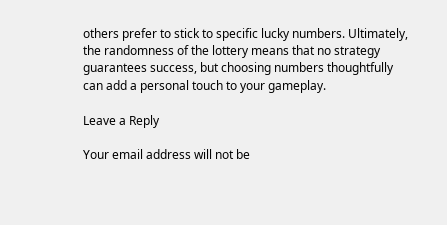others prefer to stick to specific lucky numbers. Ultimately, the randomness of the lottery means that no strategy guarantees success, but choosing numbers thoughtfully can add a personal touch to your gameplay.

Leave a Reply

Your email address will not be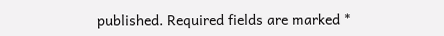published. Required fields are marked *